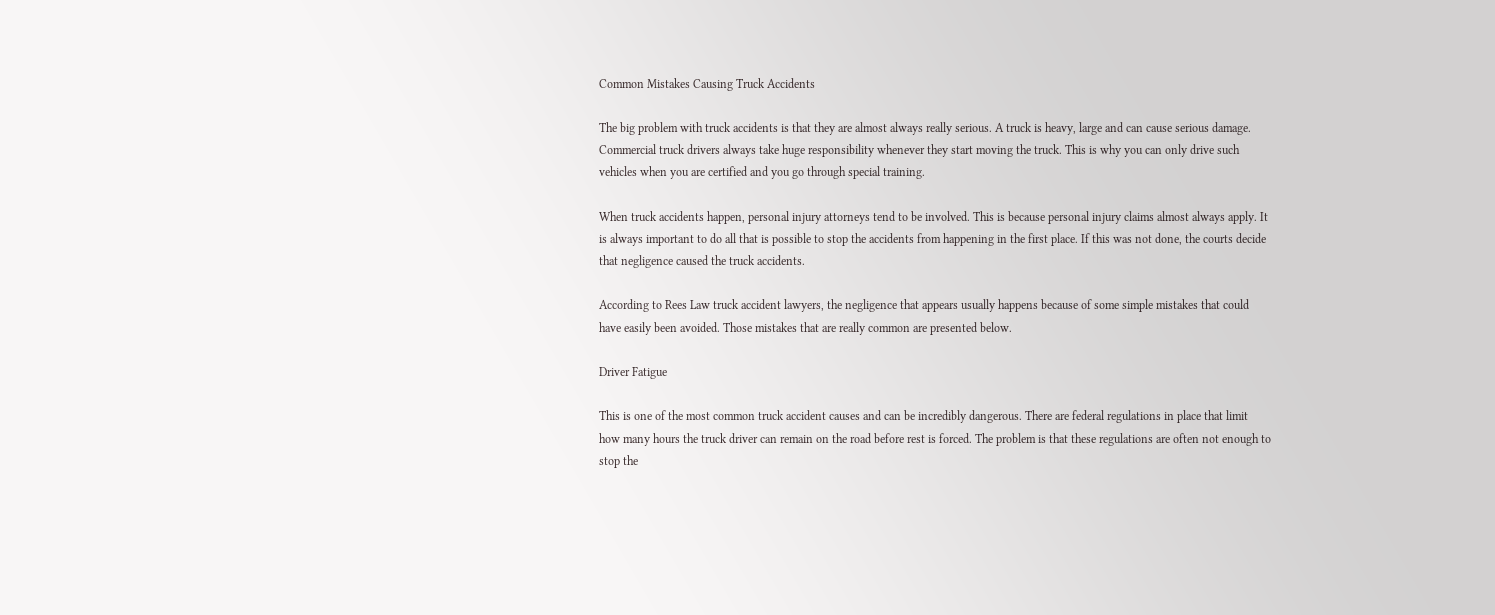Common Mistakes Causing Truck Accidents

The big problem with truck accidents is that they are almost always really serious. A truck is heavy, large and can cause serious damage. Commercial truck drivers always take huge responsibility whenever they start moving the truck. This is why you can only drive such vehicles when you are certified and you go through special training.

When truck accidents happen, personal injury attorneys tend to be involved. This is because personal injury claims almost always apply. It is always important to do all that is possible to stop the accidents from happening in the first place. If this was not done, the courts decide that negligence caused the truck accidents.

According to Rees Law truck accident lawyers, the negligence that appears usually happens because of some simple mistakes that could have easily been avoided. Those mistakes that are really common are presented below.

Driver Fatigue

This is one of the most common truck accident causes and can be incredibly dangerous. There are federal regulations in place that limit how many hours the truck driver can remain on the road before rest is forced. The problem is that these regulations are often not enough to stop the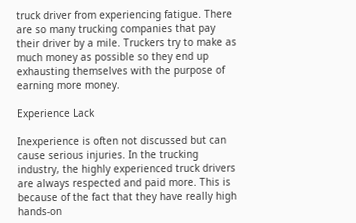truck driver from experiencing fatigue. There are so many trucking companies that pay their driver by a mile. Truckers try to make as much money as possible so they end up exhausting themselves with the purpose of earning more money.

Experience Lack

Inexperience is often not discussed but can cause serious injuries. In the trucking industry, the highly experienced truck drivers are always respected and paid more. This is because of the fact that they have really high hands-on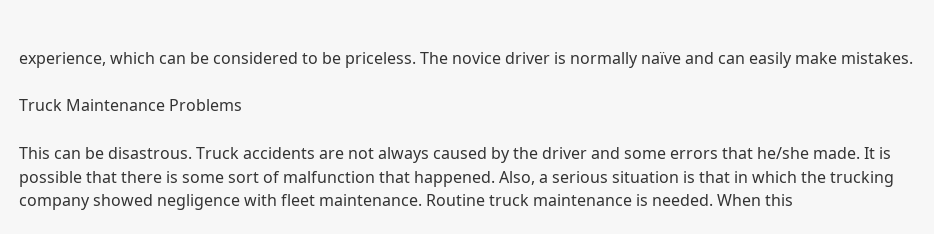experience, which can be considered to be priceless. The novice driver is normally naïve and can easily make mistakes.

Truck Maintenance Problems

This can be disastrous. Truck accidents are not always caused by the driver and some errors that he/she made. It is possible that there is some sort of malfunction that happened. Also, a serious situation is that in which the trucking company showed negligence with fleet maintenance. Routine truck maintenance is needed. When this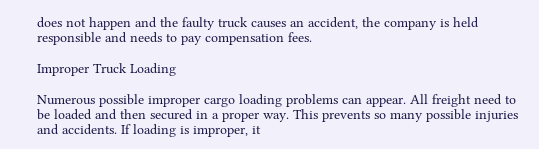does not happen and the faulty truck causes an accident, the company is held responsible and needs to pay compensation fees.

Improper Truck Loading

Numerous possible improper cargo loading problems can appear. All freight need to be loaded and then secured in a proper way. This prevents so many possible injuries and accidents. If loading is improper, it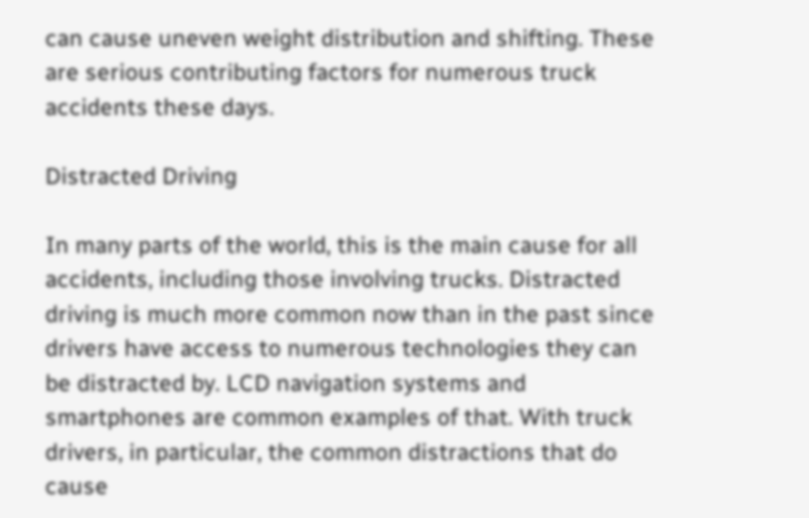can cause uneven weight distribution and shifting. These are serious contributing factors for numerous truck accidents these days.

Distracted Driving

In many parts of the world, this is the main cause for all accidents, including those involving trucks. Distracted driving is much more common now than in the past since drivers have access to numerous technologies they can be distracted by. LCD navigation systems and smartphones are common examples of that. With truck drivers, in particular, the common distractions that do cause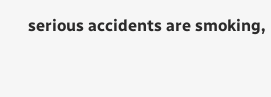serious accidents are smoking,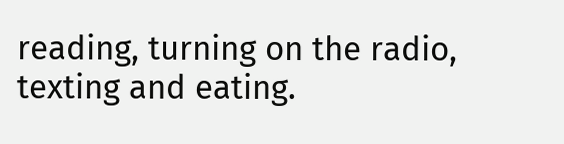reading, turning on the radio, texting and eating.